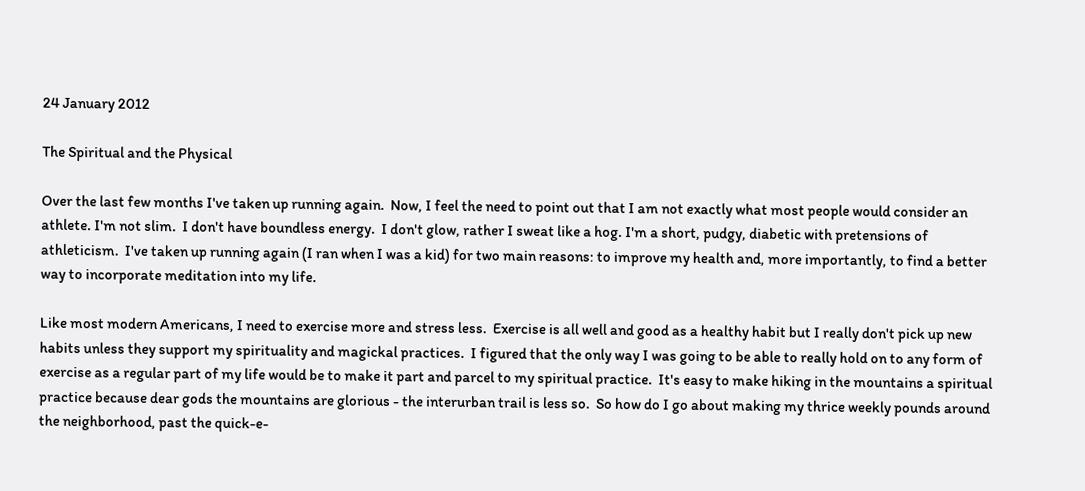24 January 2012

The Spiritual and the Physical

Over the last few months I've taken up running again.  Now, I feel the need to point out that I am not exactly what most people would consider an athlete. I'm not slim.  I don't have boundless energy.  I don't glow, rather I sweat like a hog. I'm a short, pudgy, diabetic with pretensions of athleticism.  I've taken up running again (I ran when I was a kid) for two main reasons: to improve my health and, more importantly, to find a better way to incorporate meditation into my life.

Like most modern Americans, I need to exercise more and stress less.  Exercise is all well and good as a healthy habit but I really don't pick up new habits unless they support my spirituality and magickal practices.  I figured that the only way I was going to be able to really hold on to any form of exercise as a regular part of my life would be to make it part and parcel to my spiritual practice.  It's easy to make hiking in the mountains a spiritual practice because dear gods the mountains are glorious - the interurban trail is less so.  So how do I go about making my thrice weekly pounds around the neighborhood, past the quick-e-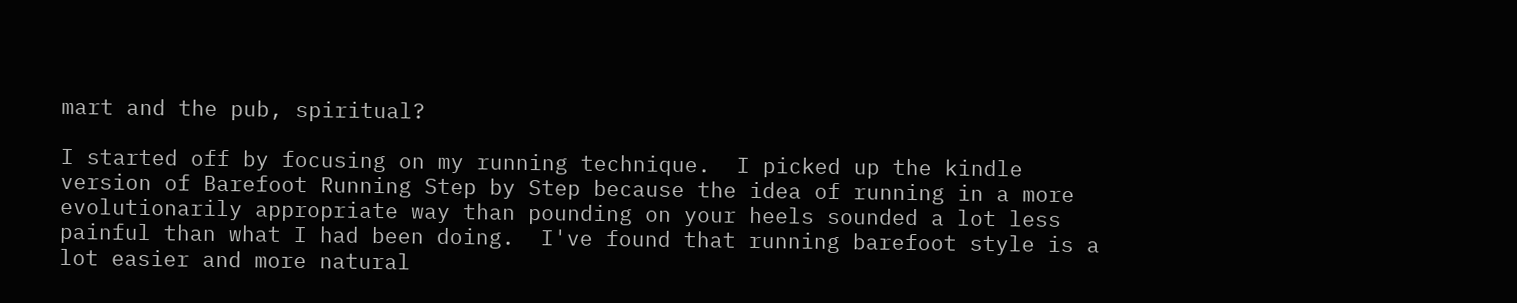mart and the pub, spiritual?

I started off by focusing on my running technique.  I picked up the kindle version of Barefoot Running Step by Step because the idea of running in a more evolutionarily appropriate way than pounding on your heels sounded a lot less painful than what I had been doing.  I've found that running barefoot style is a lot easier and more natural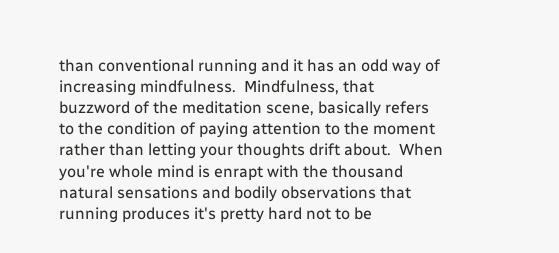than conventional running and it has an odd way of increasing mindfulness.  Mindfulness, that buzzword of the meditation scene, basically refers to the condition of paying attention to the moment rather than letting your thoughts drift about.  When you're whole mind is enrapt with the thousand natural sensations and bodily observations that running produces it's pretty hard not to be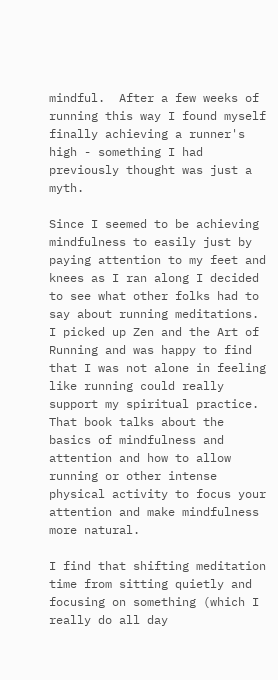mindful.  After a few weeks of running this way I found myself finally achieving a runner's high - something I had previously thought was just a myth.

Since I seemed to be achieving mindfulness to easily just by paying attention to my feet and knees as I ran along I decided to see what other folks had to say about running meditations.  I picked up Zen and the Art of Running and was happy to find that I was not alone in feeling like running could really support my spiritual practice.  That book talks about the basics of mindfulness and attention and how to allow running or other intense physical activity to focus your attention and make mindfulness more natural.

I find that shifting meditation time from sitting quietly and focusing on something (which I really do all day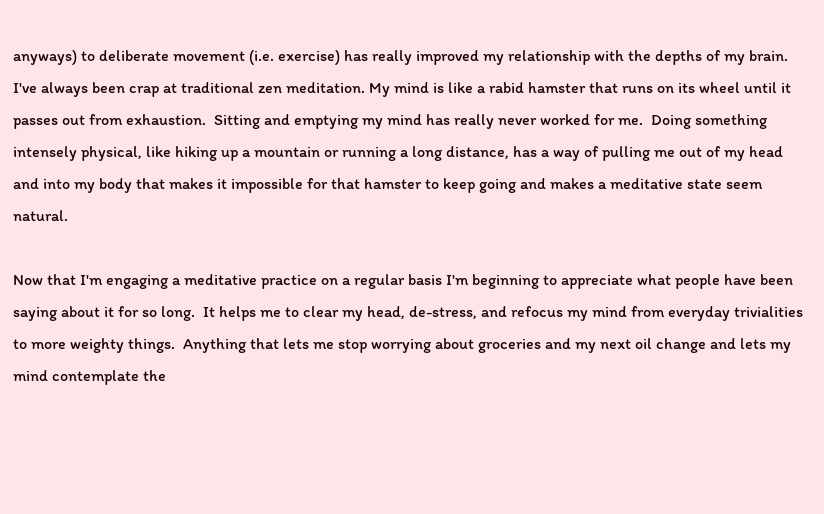anyways) to deliberate movement (i.e. exercise) has really improved my relationship with the depths of my brain.  I've always been crap at traditional zen meditation. My mind is like a rabid hamster that runs on its wheel until it passes out from exhaustion.  Sitting and emptying my mind has really never worked for me.  Doing something intensely physical, like hiking up a mountain or running a long distance, has a way of pulling me out of my head and into my body that makes it impossible for that hamster to keep going and makes a meditative state seem natural.

Now that I'm engaging a meditative practice on a regular basis I'm beginning to appreciate what people have been saying about it for so long.  It helps me to clear my head, de-stress, and refocus my mind from everyday trivialities to more weighty things.  Anything that lets me stop worrying about groceries and my next oil change and lets my mind contemplate the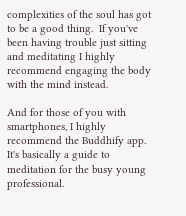complexities of the soul has got to be a good thing.  If you've been having trouble just sitting and meditating I highly recommend engaging the body with the mind instead.

And for those of you with smartphones, I highly recommend the Buddhify app.  It's basically a guide to meditation for the busy young professional.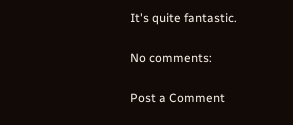It's quite fantastic.

No comments:

Post a Comment